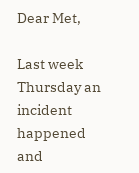Dear Met,

Last week Thursday an incident happened and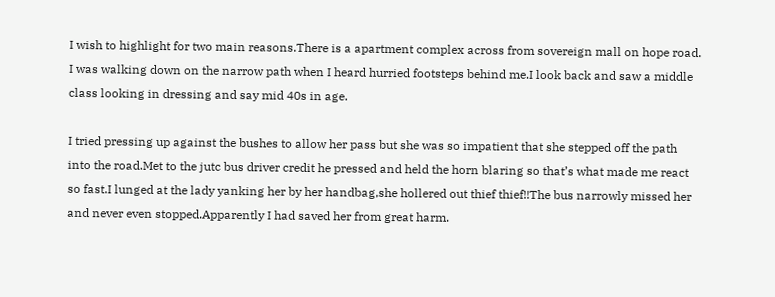I wish to highlight for two main reasons.There is a apartment complex across from sovereign mall on hope road. I was walking down on the narrow path when I heard hurried footsteps behind me.I look back and saw a middle class looking in dressing and say mid 40s in age.

I tried pressing up against the bushes to allow her pass but she was so impatient that she stepped off the path into the road.Met to the jutc bus driver credit he pressed and held the horn blaring so that’s what made me react so fast.I lunged at the lady yanking her by her handbag,she hollered out thief thief!!The bus narrowly missed her and never even stopped.Apparently I had saved her from great harm.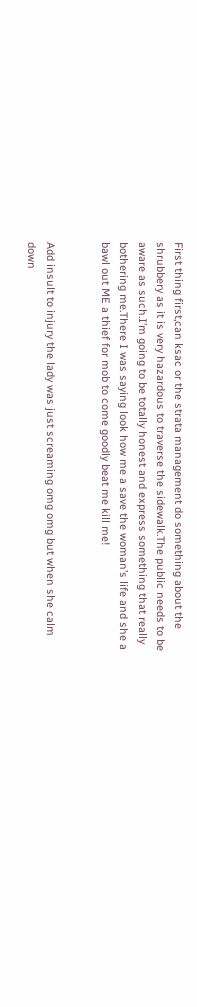First thing first,can ksac or the strata management do something about the shrubbery as it is very hazardous to traverse the sidewalk.The public needs to be aware as such.I’m going to be totally honest and express something that really bothering me.There I was saying look how me a save the woman’s life and she a bawl out ME a thief for mob to come goodly beat me kill me!


Add insult to injury the lady was just screaming omg omg but when she calm down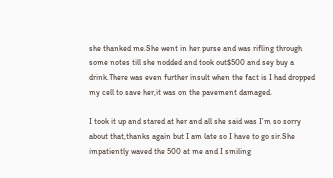she thanked me.She went in her purse and was rifling through some notes till she nodded and took out$500 and sey buy a drink.There was even further insult when the fact is I had dropped my cell to save her,it was on the pavement damaged.

I took it up and stared at her and all she said was I’m so sorry about that,thanks again but I am late so I have to go sir.She impatiently waved the 500 at me and I smiling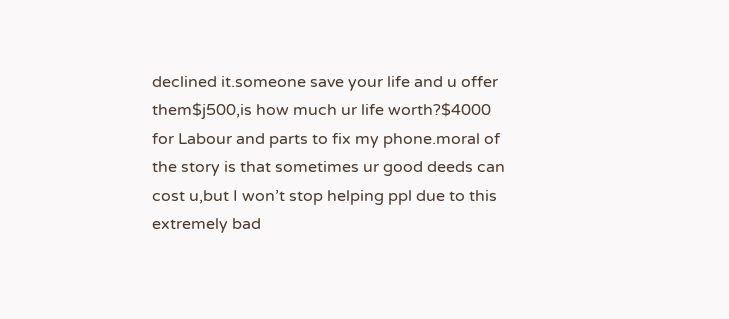declined it.someone save your life and u offer them$j500,is how much ur life worth?$4000 for Labour and parts to fix my phone.moral of the story is that sometimes ur good deeds can cost u,but I won’t stop helping ppl due to this extremely bad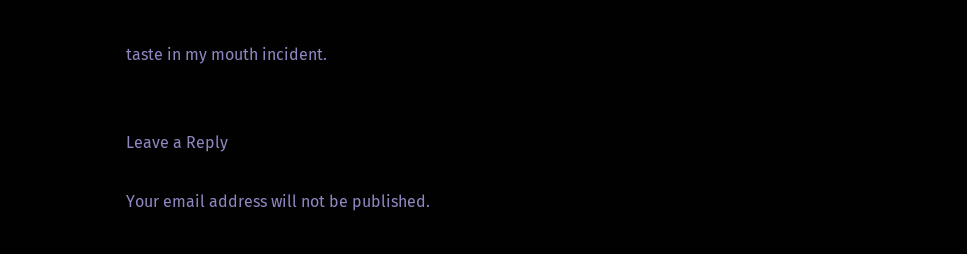taste in my mouth incident.


Leave a Reply

Your email address will not be published.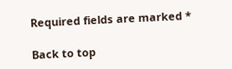Required fields are marked *

Back to top